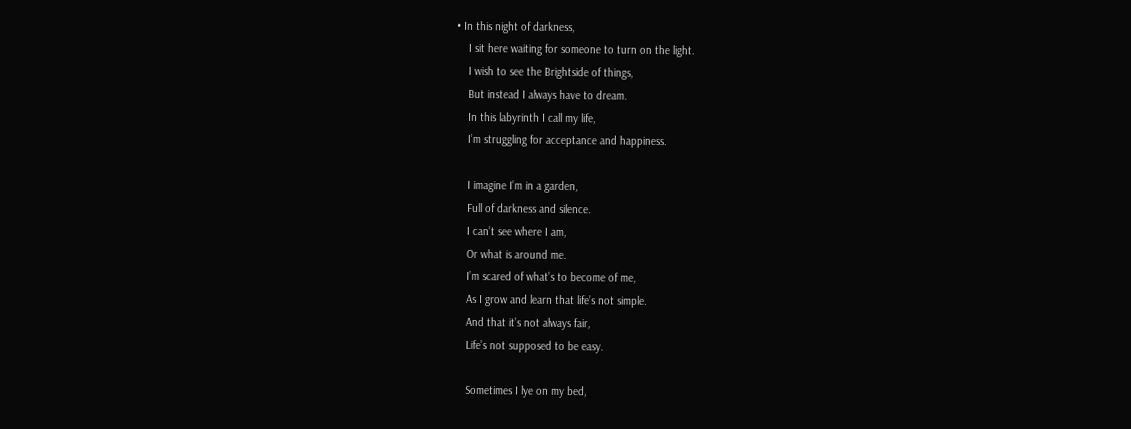• In this night of darkness,
    I sit here waiting for someone to turn on the light.
    I wish to see the Brightside of things,
    But instead I always have to dream.
    In this labyrinth I call my life,
    I’m struggling for acceptance and happiness.

    I imagine I’m in a garden,
    Full of darkness and silence.
    I can’t see where I am,
    Or what is around me.
    I’m scared of what’s to become of me,
    As I grow and learn that life’s not simple.
    And that it’s not always fair,
    Life’s not supposed to be easy.

    Sometimes I lye on my bed,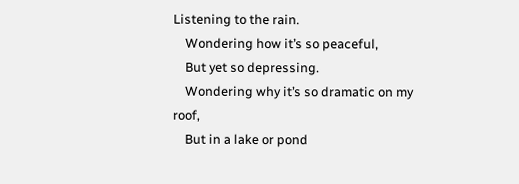Listening to the rain.
    Wondering how it’s so peaceful,
    But yet so depressing.
    Wondering why it’s so dramatic on my roof,
    But in a lake or pond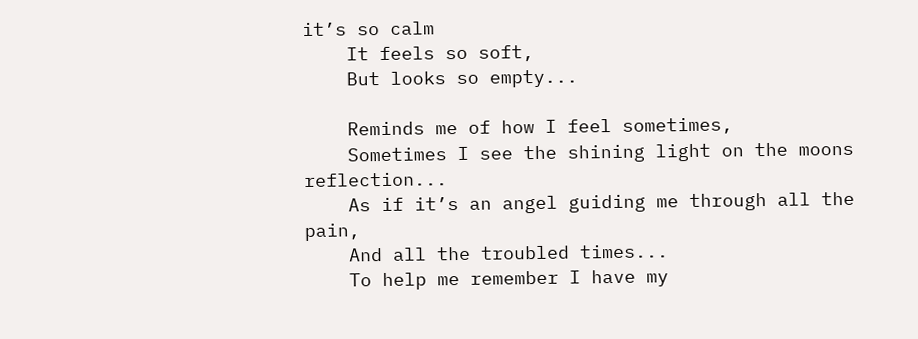it’s so calm
    It feels so soft,
    But looks so empty...

    Reminds me of how I feel sometimes,
    Sometimes I see the shining light on the moons reflection...
    As if it’s an angel guiding me through all the pain,
    And all the troubled times...
    To help me remember I have my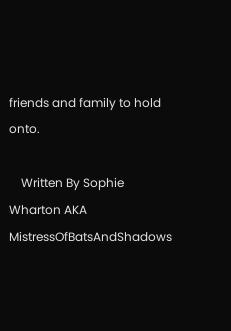friends and family to hold onto.

    Written By Sophie Wharton AKA MistressOfBatsAndShadows